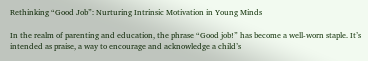Rethinking “Good Job”: Nurturing Intrinsic Motivation in Young Minds

In the realm of parenting and education, the phrase “Good job!” has become a well-worn staple. It’s intended as praise, a way to encourage and acknowledge a child’s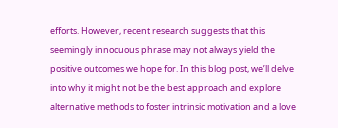efforts. However, recent research suggests that this seemingly innocuous phrase may not always yield the positive outcomes we hope for. In this blog post, we’ll delve into why it might not be the best approach and explore alternative methods to foster intrinsic motivation and a love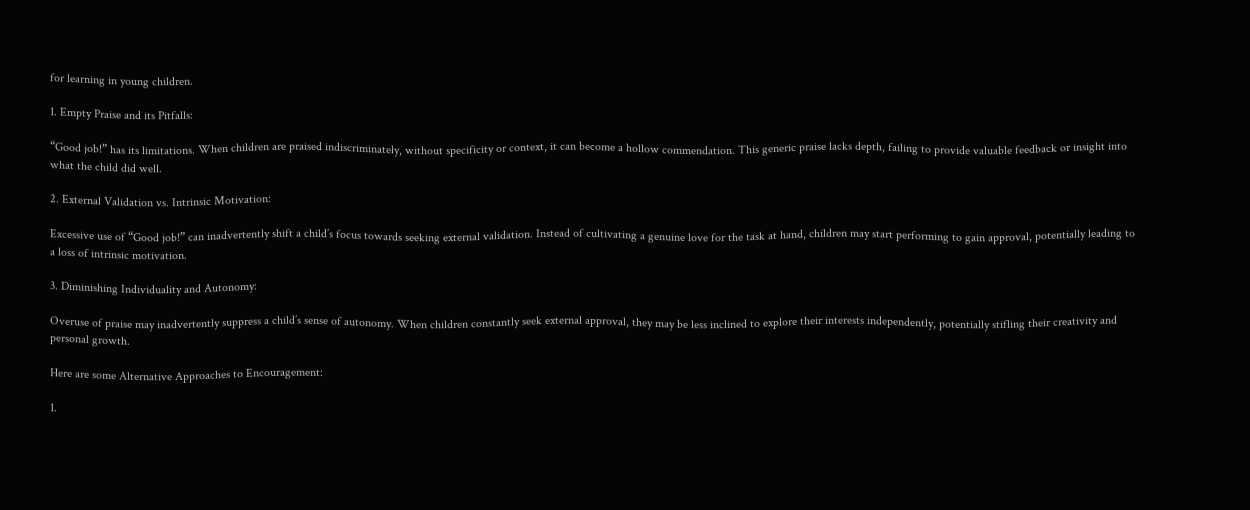for learning in young children.

1. Empty Praise and its Pitfalls:

“Good job!” has its limitations. When children are praised indiscriminately, without specificity or context, it can become a hollow commendation. This generic praise lacks depth, failing to provide valuable feedback or insight into what the child did well.

2. External Validation vs. Intrinsic Motivation:

Excessive use of “Good job!” can inadvertently shift a child’s focus towards seeking external validation. Instead of cultivating a genuine love for the task at hand, children may start performing to gain approval, potentially leading to a loss of intrinsic motivation.

3. Diminishing Individuality and Autonomy:

Overuse of praise may inadvertently suppress a child’s sense of autonomy. When children constantly seek external approval, they may be less inclined to explore their interests independently, potentially stifling their creativity and personal growth.

Here are some Alternative Approaches to Encouragement:

1.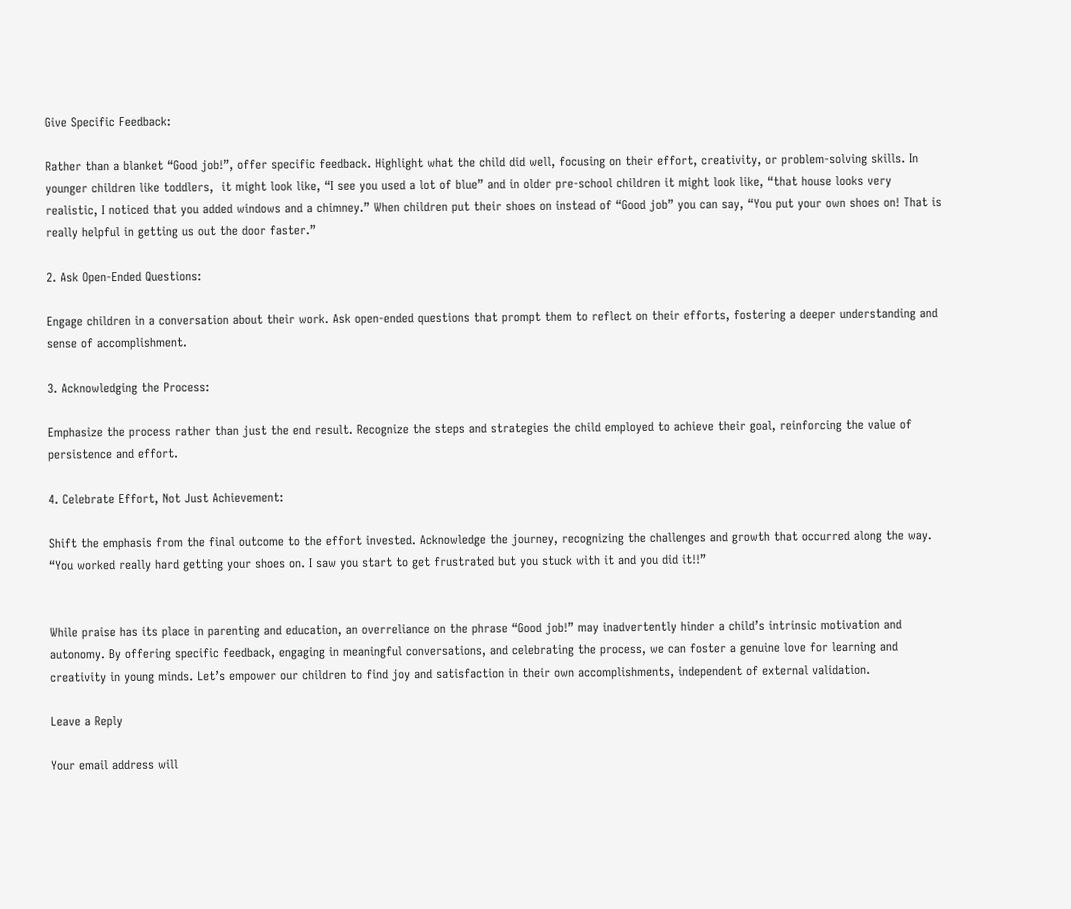Give Specific Feedback:

Rather than a blanket “Good job!”, offer specific feedback. Highlight what the child did well, focusing on their effort, creativity, or problem-solving skills. In younger children like toddlers,  it might look like, “I see you used a lot of blue” and in older pre-school children it might look like, “that house looks very realistic, I noticed that you added windows and a chimney.” When children put their shoes on instead of “Good job” you can say, “You put your own shoes on! That is really helpful in getting us out the door faster.”

2. Ask Open-Ended Questions:

Engage children in a conversation about their work. Ask open-ended questions that prompt them to reflect on their efforts, fostering a deeper understanding and sense of accomplishment.

3. Acknowledging the Process:

Emphasize the process rather than just the end result. Recognize the steps and strategies the child employed to achieve their goal, reinforcing the value of persistence and effort.

4. Celebrate Effort, Not Just Achievement:

Shift the emphasis from the final outcome to the effort invested. Acknowledge the journey, recognizing the challenges and growth that occurred along the way. “You worked really hard getting your shoes on. I saw you start to get frustrated but you stuck with it and you did it!!”


While praise has its place in parenting and education, an overreliance on the phrase “Good job!” may inadvertently hinder a child’s intrinsic motivation and autonomy. By offering specific feedback, engaging in meaningful conversations, and celebrating the process, we can foster a genuine love for learning and creativity in young minds. Let’s empower our children to find joy and satisfaction in their own accomplishments, independent of external validation.

Leave a Reply

Your email address will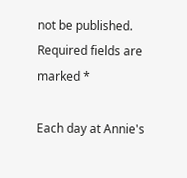not be published. Required fields are marked *

Each day at Annie's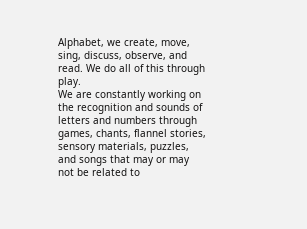Alphabet, we create, move, sing, discuss, observe, and read. We do all of this through play.
We are constantly working on the recognition and sounds of letters and numbers through games, chants, flannel stories, sensory materials, puzzles, and songs that may or may not be related to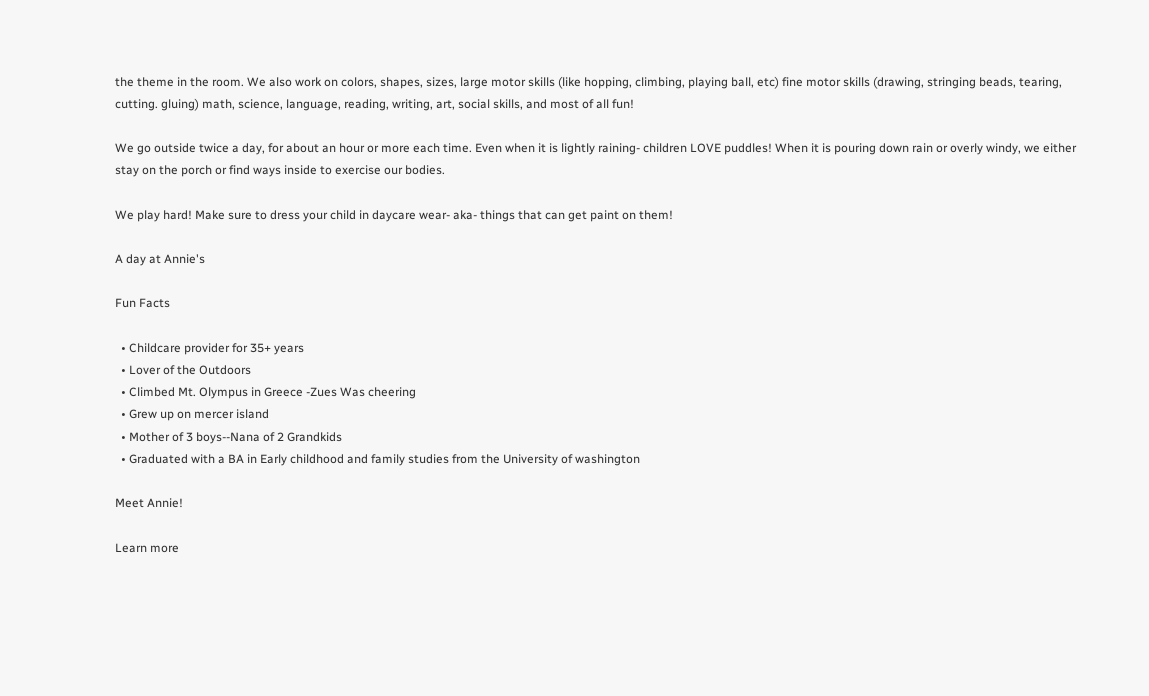the theme in the room. We also work on colors, shapes, sizes, large motor skills (like hopping, climbing, playing ball, etc) fine motor skills (drawing, stringing beads, tearing, cutting. gluing) math, science, language, reading, writing, art, social skills, and most of all fun!

We go outside twice a day, for about an hour or more each time. Even when it is lightly raining- children LOVE puddles! When it is pouring down rain or overly windy, we either stay on the porch or find ways inside to exercise our bodies.

We play hard! Make sure to dress your child in daycare wear- aka- things that can get paint on them!

A day at Annie's

Fun Facts

  • Childcare provider for 35+ years
  • Lover of the Outdoors
  • Climbed Mt. Olympus in Greece -Zues Was cheering
  • Grew up on mercer island
  • Mother of 3 boys--Nana of 2 Grandkids
  • Graduated with a BA in Early childhood and family studies from the University of washington

Meet Annie!

Learn more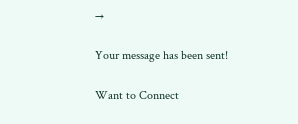→

Your message has been sent!

Want to Connect